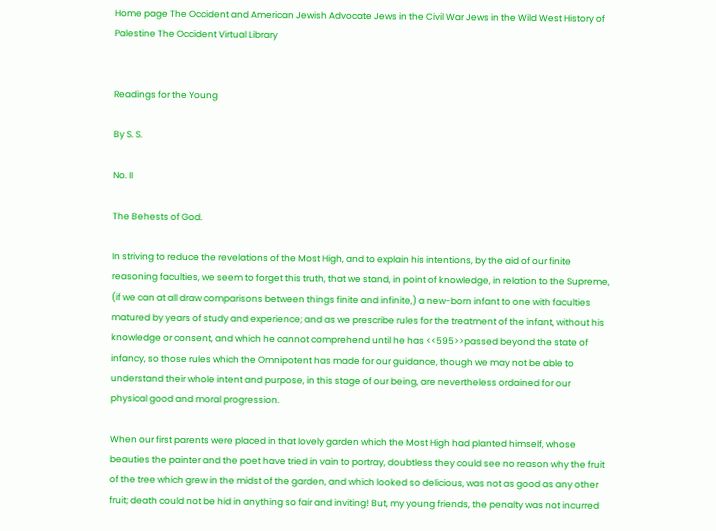Home page The Occident and American Jewish Advocate Jews in the Civil War Jews in the Wild West History of Palestine The Occident Virtual Library


Readings for the Young

By S. S.

No. II

The Behests of God.

In striving to reduce the revelations of the Most High, and to explain his intentions, by the aid of our finite reasoning faculties, we seem to forget this truth, that we stand, in point of knowledge, in relation to the Supreme, (if we can at all draw comparisons between things finite and infinite,) a new-born infant to one with faculties matured by years of study and experience; and as we prescribe rules for the treatment of the infant, without his knowledge or consent, and which he cannot comprehend until he has <<595>>passed beyond the state of infancy, so those rules which the Omnipotent has made for our guidance, though we may not be able to understand their whole intent and purpose, in this stage of our being, are nevertheless ordained for our physical good and moral progression.

When our first parents were placed in that lovely garden which the Most High had planted himself, whose beauties the painter and the poet have tried in vain to portray, doubtless they could see no reason why the fruit of the tree which grew in the midst of the garden, and which looked so delicious, was not as good as any other fruit; death could not be hid in anything so fair and inviting! But, my young friends, the penalty was not incurred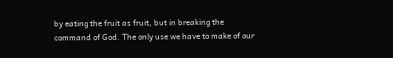by eating the fruit as fruit, but in breaking the command of God. The only use we have to make of our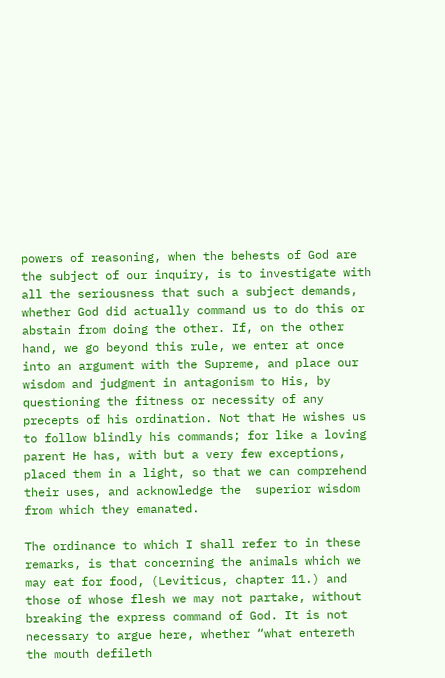powers of reasoning, when the behests of God are the subject of our inquiry, is to investigate with all the seriousness that such a subject demands, whether God did actually command us to do this or abstain from doing the other. If, on the other hand, we go beyond this rule, we enter at once into an argument with the Supreme, and place our wisdom and judgment in antagonism to His, by questioning the fitness or necessity of any precepts of his ordination. Not that He wishes us to follow blindly his commands; for like a loving parent He has, with but a very few exceptions, placed them in a light, so that we can comprehend their uses, and acknowledge the  superior wisdom from which they emanated.

The ordinance to which I shall refer to in these remarks, is that concerning the animals which we may eat for food, (Leviticus, chapter 11.) and those of whose flesh we may not partake, without breaking the express command of God. It is not necessary to argue here, whether “what entereth the mouth defileth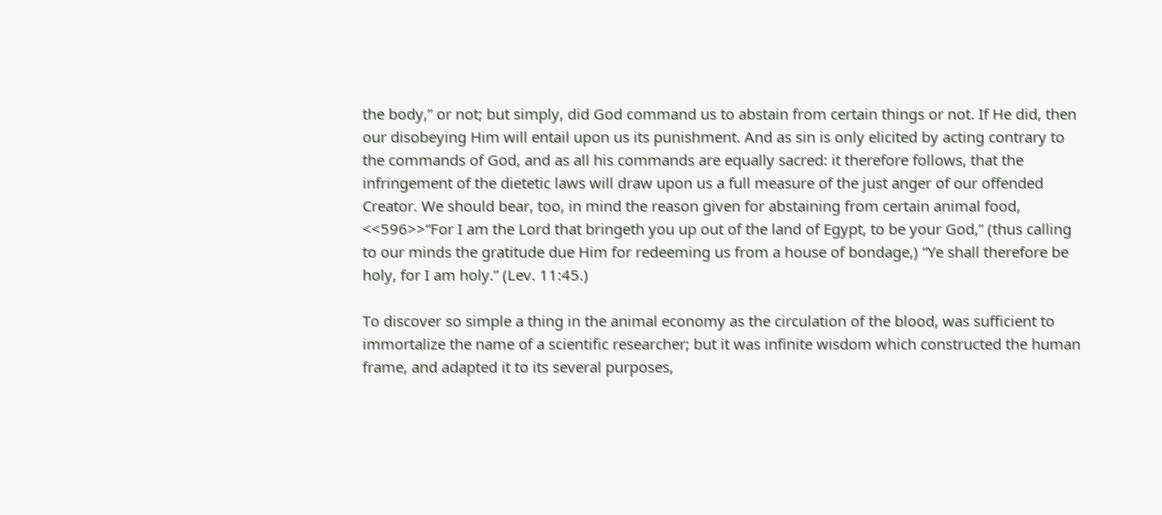the body,” or not; but simply, did God command us to abstain from certain things or not. If He did, then our disobeying Him will entail upon us its punishment. And as sin is only elicited by acting contrary to the commands of God, and as all his commands are equally sacred: it therefore follows, that the infringement of the dietetic laws will draw upon us a full measure of the just anger of our offended Creator. We should bear, too, in mind the reason given for abstaining from certain animal food, <<596>>“For I am the Lord that bringeth you up out of the land of Egypt, to be your God,” (thus calling to our minds the gratitude due Him for redeeming us from a house of bondage,) “Ye shall therefore be holy, for I am holy.” (Lev. 11:45.)

To discover so simple a thing in the animal economy as the circulation of the blood, was sufficient to immortalize the name of a scientific researcher; but it was infinite wisdom which constructed the human frame, and adapted it to its several purposes,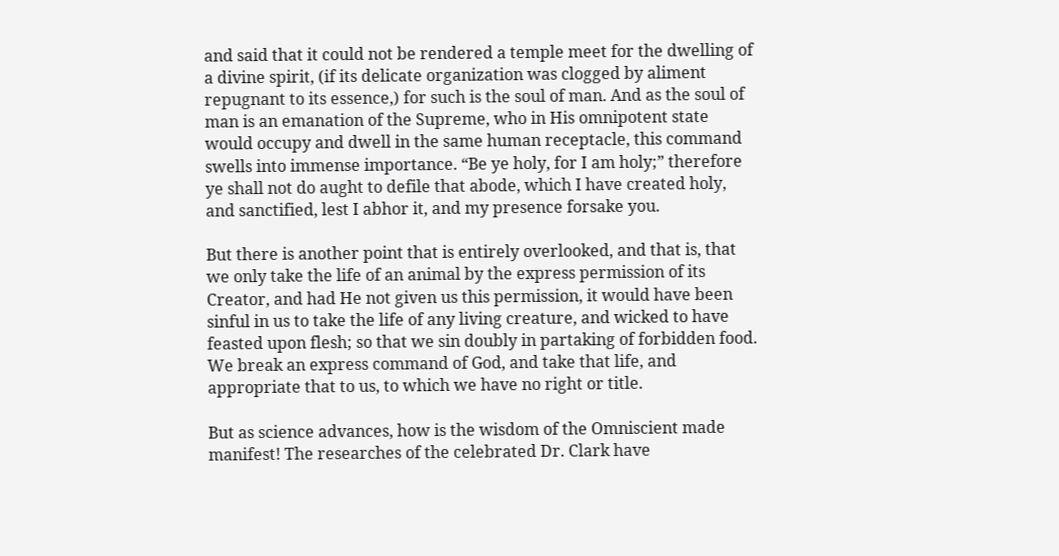and said that it could not be rendered a temple meet for the dwelling of a divine spirit, (if its delicate organization was clogged by aliment repugnant to its essence,) for such is the soul of man. And as the soul of man is an emanation of the Supreme, who in His omnipotent state would occupy and dwell in the same human receptacle, this command swells into immense importance. “Be ye holy, for I am holy;” therefore ye shall not do aught to defile that abode, which I have created holy, and sanctified, lest I abhor it, and my presence forsake you.

But there is another point that is entirely overlooked, and that is, that we only take the life of an animal by the express permission of its Creator, and had He not given us this permission, it would have been sinful in us to take the life of any living creature, and wicked to have feasted upon flesh; so that we sin doubly in partaking of forbidden food. We break an express command of God, and take that life, and appropriate that to us, to which we have no right or title.

But as science advances, how is the wisdom of the Omniscient made manifest! The researches of the celebrated Dr. Clark have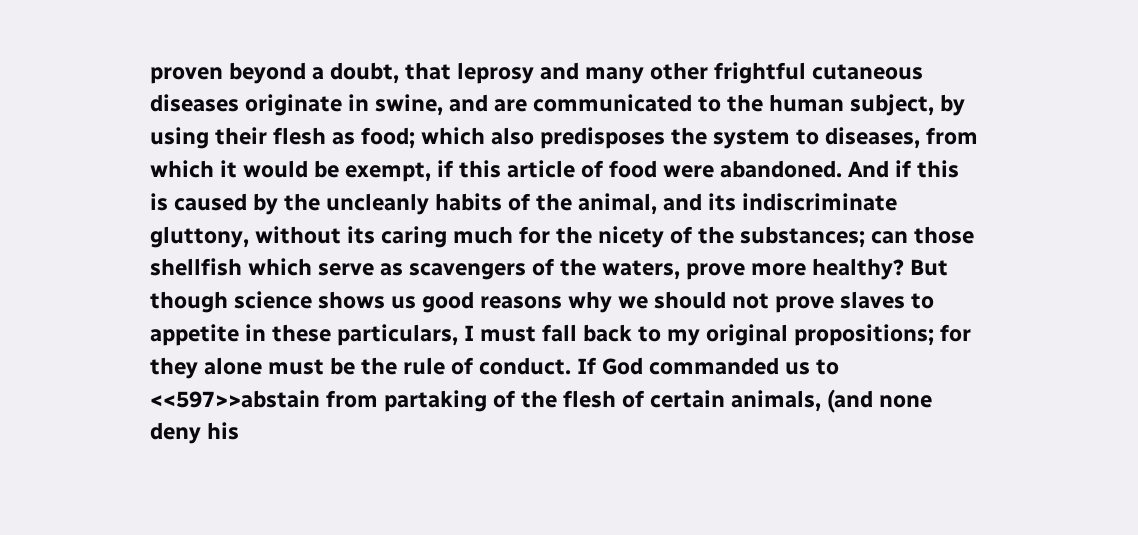proven beyond a doubt, that leprosy and many other frightful cutaneous diseases originate in swine, and are communicated to the human subject, by using their flesh as food; which also predisposes the system to diseases, from which it would be exempt, if this article of food were abandoned. And if this is caused by the uncleanly habits of the animal, and its indiscriminate gluttony, without its caring much for the nicety of the substances; can those shellfish which serve as scavengers of the waters, prove more healthy? But though science shows us good reasons why we should not prove slaves to appetite in these particulars, I must fall back to my original propositions; for they alone must be the rule of conduct. If God commanded us to <<597>>abstain from partaking of the flesh of certain animals, (and none deny his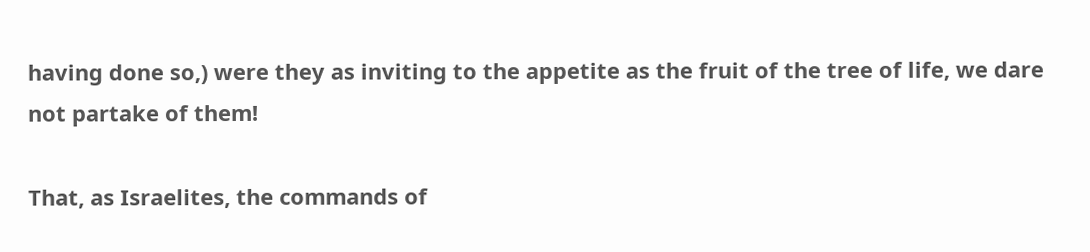having done so,) were they as inviting to the appetite as the fruit of the tree of life, we dare not partake of them!

That, as Israelites, the commands of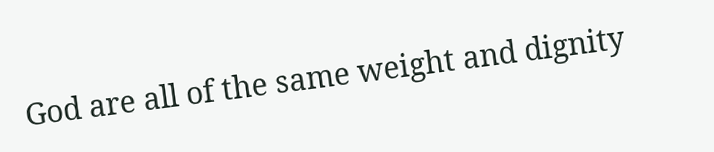God are all of the same weight and dignity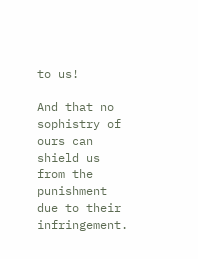to us!

And that no sophistry of ours can shield us from the punishment due to their infringement.